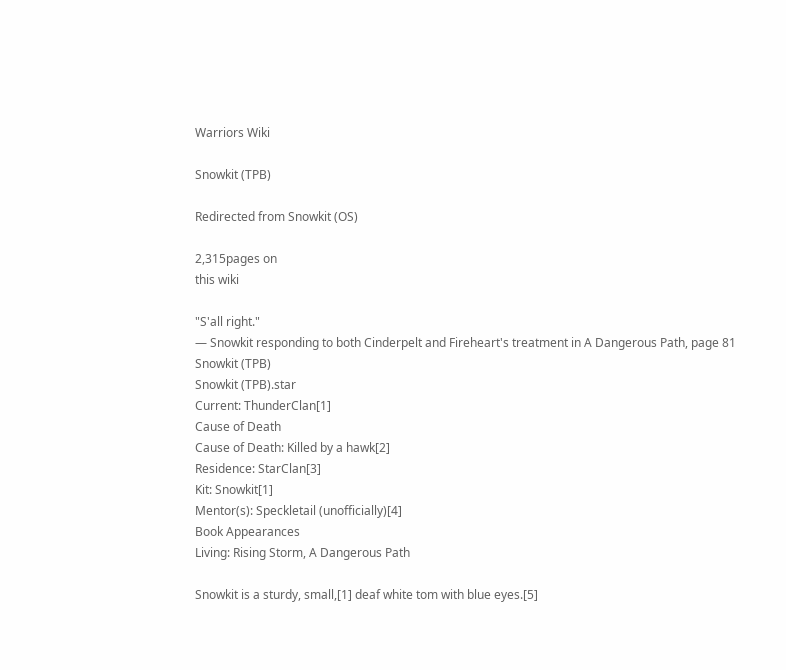Warriors Wiki

Snowkit (TPB)

Redirected from Snowkit (OS)

2,315pages on
this wiki

"S'all right."
— Snowkit responding to both Cinderpelt and Fireheart's treatment in A Dangerous Path, page 81
Snowkit (TPB)
Snowkit (TPB).star
Current: ThunderClan[1]
Cause of Death
Cause of Death: Killed by a hawk[2]
Residence: StarClan[3]
Kit: Snowkit[1]
Mentor(s): Speckletail (unofficially)[4]
Book Appearances
Living: Rising Storm, A Dangerous Path

Snowkit is a sturdy, small,[1] deaf white tom with blue eyes.[5]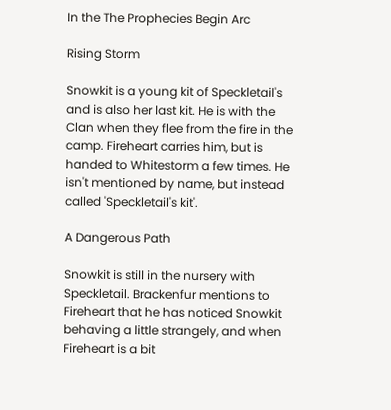In the The Prophecies Begin Arc

Rising Storm

Snowkit is a young kit of Speckletail's and is also her last kit. He is with the Clan when they flee from the fire in the camp. Fireheart carries him, but is handed to Whitestorm a few times. He isn't mentioned by name, but instead called 'Speckletail's kit'.

A Dangerous Path

Snowkit is still in the nursery with Speckletail. Brackenfur mentions to Fireheart that he has noticed Snowkit behaving a little strangely, and when Fireheart is a bit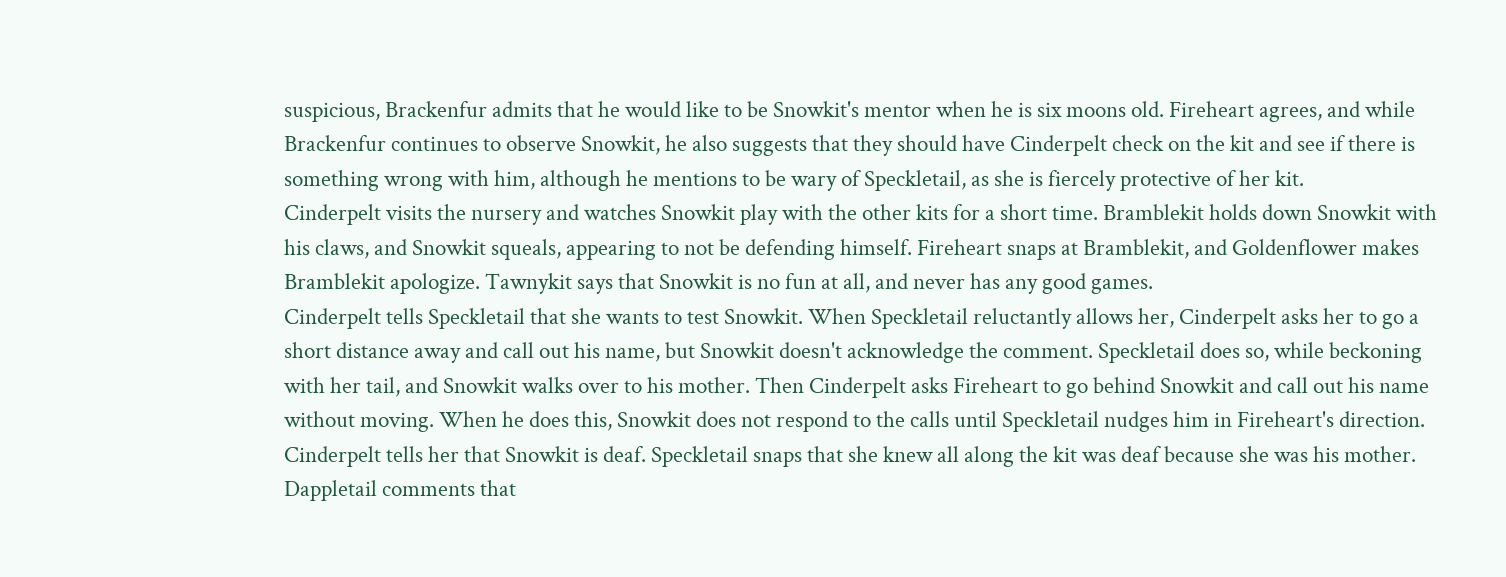suspicious, Brackenfur admits that he would like to be Snowkit's mentor when he is six moons old. Fireheart agrees, and while Brackenfur continues to observe Snowkit, he also suggests that they should have Cinderpelt check on the kit and see if there is something wrong with him, although he mentions to be wary of Speckletail, as she is fiercely protective of her kit.
Cinderpelt visits the nursery and watches Snowkit play with the other kits for a short time. Bramblekit holds down Snowkit with his claws, and Snowkit squeals, appearing to not be defending himself. Fireheart snaps at Bramblekit, and Goldenflower makes Bramblekit apologize. Tawnykit says that Snowkit is no fun at all, and never has any good games.
Cinderpelt tells Speckletail that she wants to test Snowkit. When Speckletail reluctantly allows her, Cinderpelt asks her to go a short distance away and call out his name, but Snowkit doesn't acknowledge the comment. Speckletail does so, while beckoning with her tail, and Snowkit walks over to his mother. Then Cinderpelt asks Fireheart to go behind Snowkit and call out his name without moving. When he does this, Snowkit does not respond to the calls until Speckletail nudges him in Fireheart's direction. Cinderpelt tells her that Snowkit is deaf. Speckletail snaps that she knew all along the kit was deaf because she was his mother. Dappletail comments that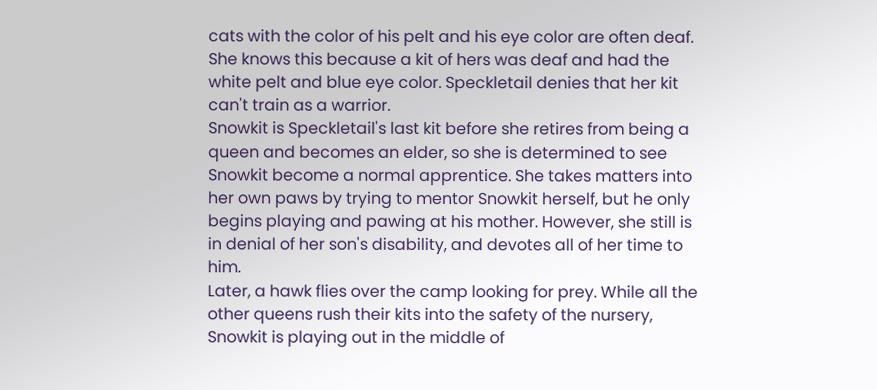cats with the color of his pelt and his eye color are often deaf. She knows this because a kit of hers was deaf and had the white pelt and blue eye color. Speckletail denies that her kit can't train as a warrior.
Snowkit is Speckletail's last kit before she retires from being a queen and becomes an elder, so she is determined to see Snowkit become a normal apprentice. She takes matters into her own paws by trying to mentor Snowkit herself, but he only begins playing and pawing at his mother. However, she still is in denial of her son's disability, and devotes all of her time to him.
Later, a hawk flies over the camp looking for prey. While all the other queens rush their kits into the safety of the nursery, Snowkit is playing out in the middle of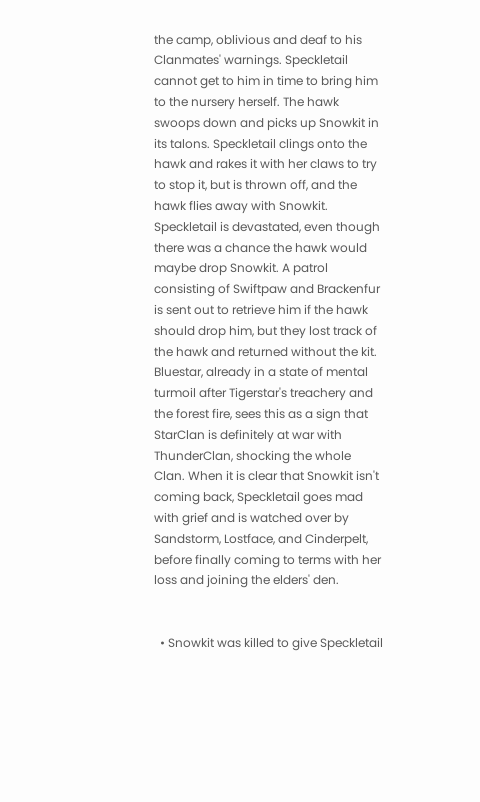the camp, oblivious and deaf to his Clanmates' warnings. Speckletail cannot get to him in time to bring him to the nursery herself. The hawk swoops down and picks up Snowkit in its talons. Speckletail clings onto the hawk and rakes it with her claws to try to stop it, but is thrown off, and the hawk flies away with Snowkit. Speckletail is devastated, even though there was a chance the hawk would maybe drop Snowkit. A patrol consisting of Swiftpaw and Brackenfur is sent out to retrieve him if the hawk should drop him, but they lost track of the hawk and returned without the kit. Bluestar, already in a state of mental turmoil after Tigerstar's treachery and the forest fire, sees this as a sign that StarClan is definitely at war with ThunderClan, shocking the whole Clan. When it is clear that Snowkit isn't coming back, Speckletail goes mad with grief and is watched over by Sandstorm, Lostface, and Cinderpelt, before finally coming to terms with her loss and joining the elders' den.


  • Snowkit was killed to give Speckletail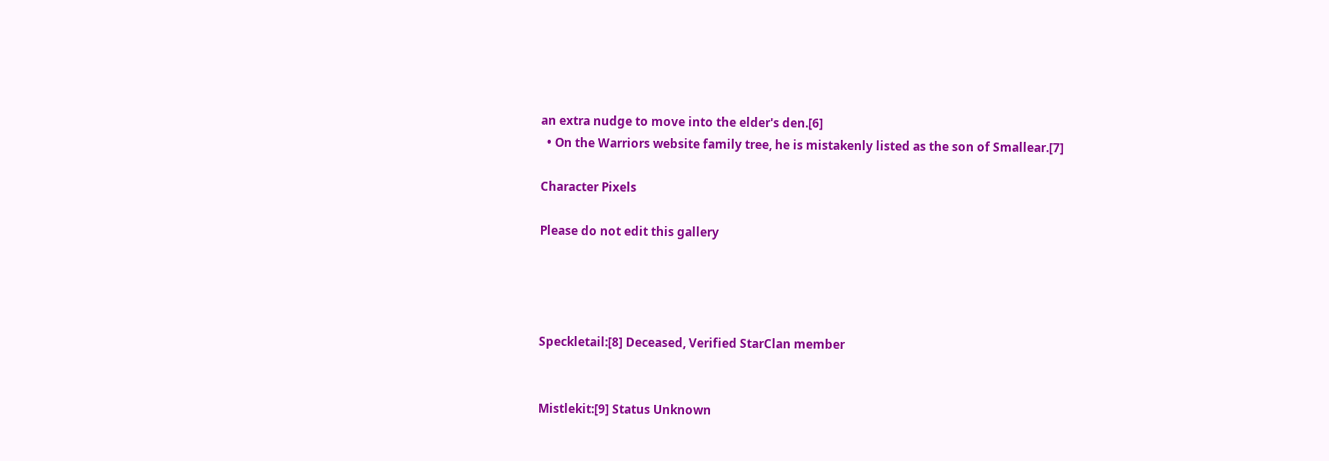an extra nudge to move into the elder's den.[6]
  • On the Warriors website family tree, he is mistakenly listed as the son of Smallear.[7]

Character Pixels

Please do not edit this gallery




Speckletail:[8] Deceased, Verified StarClan member


Mistlekit:[9] Status Unknown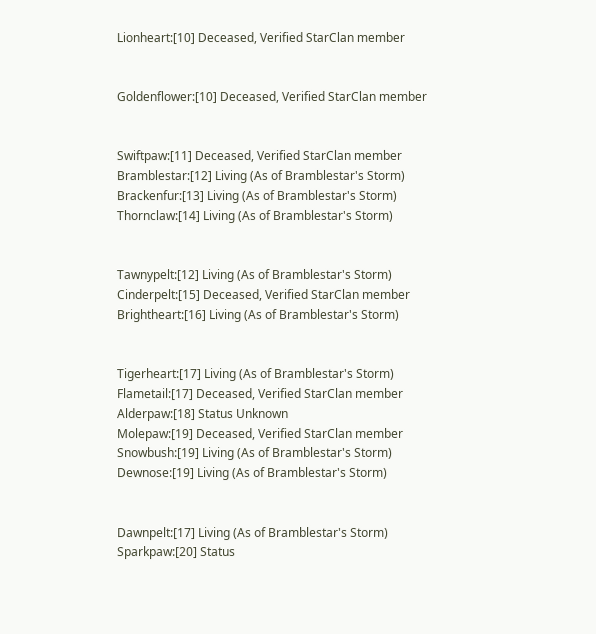Lionheart:[10] Deceased, Verified StarClan member


Goldenflower:[10] Deceased, Verified StarClan member


Swiftpaw:[11] Deceased, Verified StarClan member
Bramblestar:[12] Living (As of Bramblestar's Storm)
Brackenfur:[13] Living (As of Bramblestar's Storm)
Thornclaw:[14] Living (As of Bramblestar's Storm)


Tawnypelt:[12] Living (As of Bramblestar's Storm)
Cinderpelt:[15] Deceased, Verified StarClan member
Brightheart:[16] Living (As of Bramblestar's Storm)


Tigerheart:[17] Living (As of Bramblestar's Storm)
Flametail:[17] Deceased, Verified StarClan member
Alderpaw:[18] Status Unknown
Molepaw:[19] Deceased, Verified StarClan member
Snowbush:[19] Living (As of Bramblestar's Storm)
Dewnose:[19] Living (As of Bramblestar's Storm)


Dawnpelt:[17] Living (As of Bramblestar's Storm)
Sparkpaw:[20] Status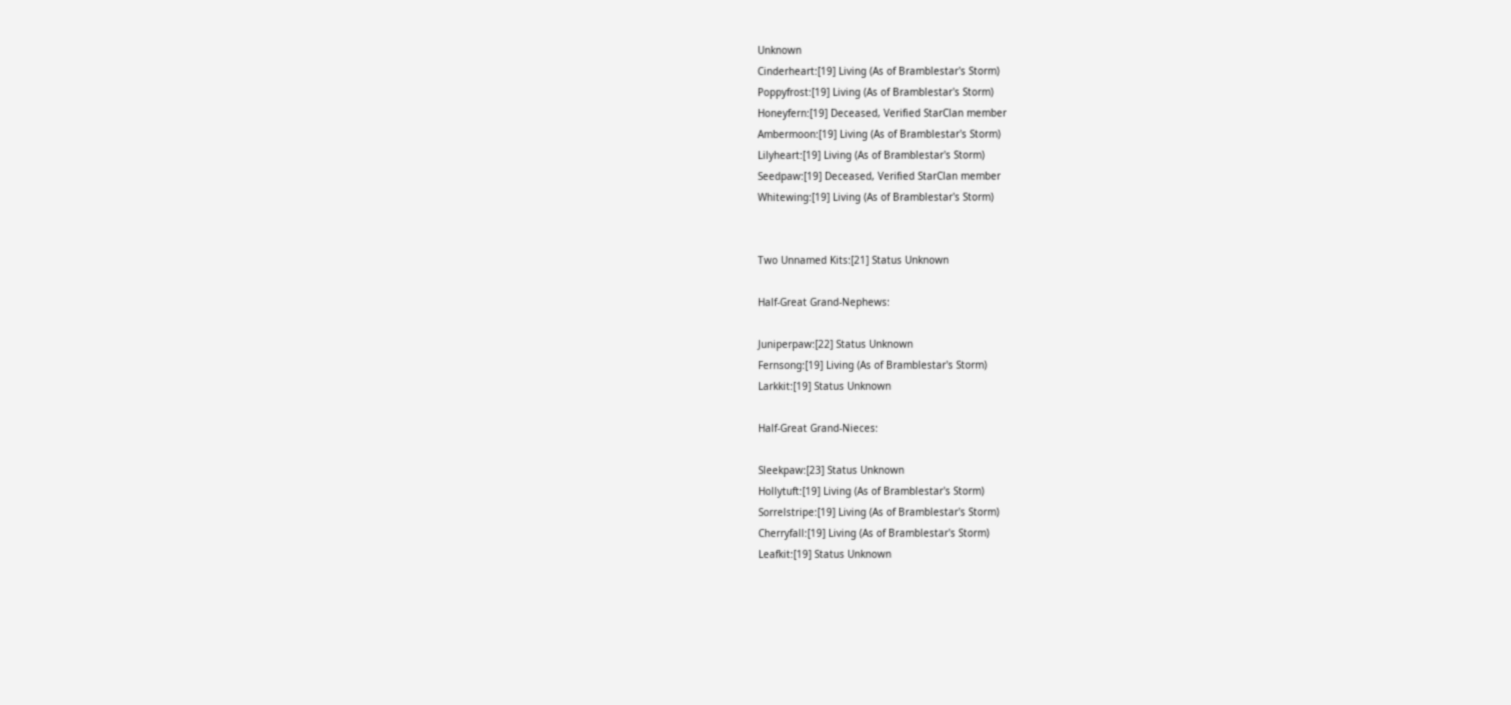Unknown
Cinderheart:[19] Living (As of Bramblestar's Storm)
Poppyfrost:[19] Living (As of Bramblestar's Storm)
Honeyfern:[19] Deceased, Verified StarClan member
Ambermoon:[19] Living (As of Bramblestar's Storm)
Lilyheart:[19] Living (As of Bramblestar's Storm)
Seedpaw:[19] Deceased, Verified StarClan member
Whitewing:[19] Living (As of Bramblestar's Storm)


Two Unnamed Kits:[21] Status Unknown

Half-Great Grand-Nephews:

Juniperpaw:[22] Status Unknown
Fernsong:[19] Living (As of Bramblestar's Storm)
Larkkit:[19] Status Unknown

Half-Great Grand-Nieces:

Sleekpaw:[23] Status Unknown
Hollytuft:[19] Living (As of Bramblestar's Storm)
Sorrelstripe:[19] Living (As of Bramblestar's Storm)
Cherryfall:[19] Living (As of Bramblestar's Storm)
Leafkit:[19] Status Unknown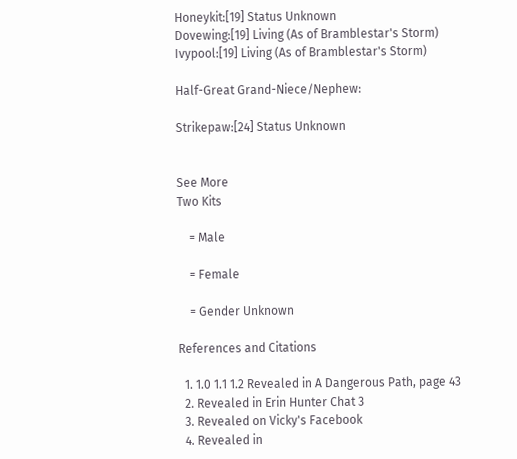Honeykit:[19] Status Unknown
Dovewing:[19] Living (As of Bramblestar's Storm)
Ivypool:[19] Living (As of Bramblestar's Storm)

Half-Great Grand-Niece/Nephew:

Strikepaw:[24] Status Unknown


See More
Two Kits

    = Male

    = Female

    = Gender Unknown

References and Citations

  1. 1.0 1.1 1.2 Revealed in A Dangerous Path, page 43
  2. Revealed in Erin Hunter Chat 3
  3. Revealed on Vicky's Facebook
  4. Revealed in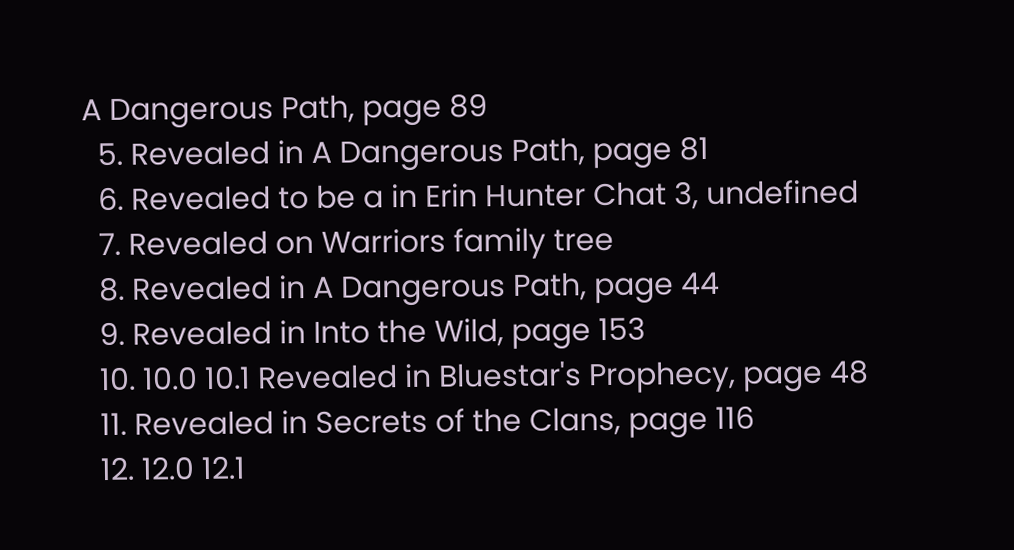A Dangerous Path, page 89
  5. Revealed in A Dangerous Path, page 81
  6. Revealed to be a in Erin Hunter Chat 3, undefined
  7. Revealed on Warriors family tree
  8. Revealed in A Dangerous Path, page 44
  9. Revealed in Into the Wild, page 153
  10. 10.0 10.1 Revealed in Bluestar's Prophecy, page 48
  11. Revealed in Secrets of the Clans, page 116
  12. 12.0 12.1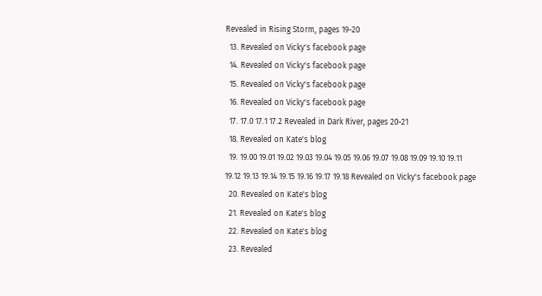Revealed in Rising Storm, pages 19-20
  13. Revealed on Vicky's facebook page
  14. Revealed on Vicky's facebook page
  15. Revealed on Vicky's facebook page
  16. Revealed on Vicky's facebook page
  17. 17.0 17.1 17.2 Revealed in Dark River, pages 20-21
  18. Revealed on Kate's blog
  19. 19.00 19.01 19.02 19.03 19.04 19.05 19.06 19.07 19.08 19.09 19.10 19.11 19.12 19.13 19.14 19.15 19.16 19.17 19.18 Revealed on Vicky's facebook page
  20. Revealed on Kate's blog
  21. Revealed on Kate's blog
  22. Revealed on Kate's blog
  23. Revealed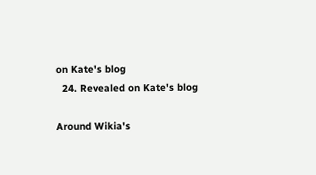on Kate's blog
  24. Revealed on Kate's blog

Around Wikia's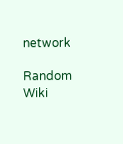network

Random Wiki